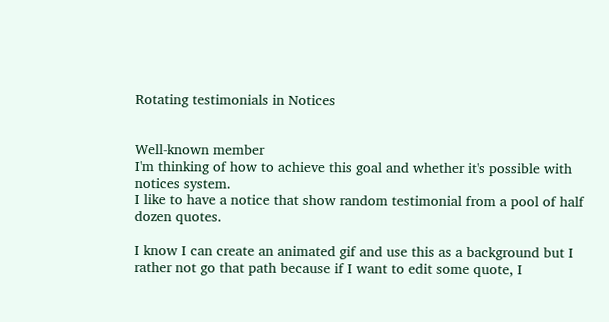Rotating testimonials in Notices


Well-known member
I'm thinking of how to achieve this goal and whether it's possible with notices system.
I like to have a notice that show random testimonial from a pool of half dozen quotes.

I know I can create an animated gif and use this as a background but I rather not go that path because if I want to edit some quote, I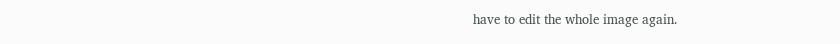have to edit the whole image again.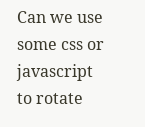Can we use some css or javascript to rotate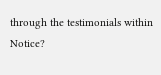through the testimonials within Notice?